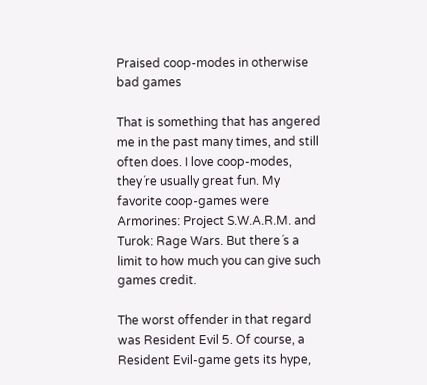Praised coop-modes in otherwise bad games

That is something that has angered me in the past many times, and still often does. I love coop-modes, they´re usually great fun. My favorite coop-games were Armorines: Project S.W.A.R.M. and Turok: Rage Wars. But there´s a limit to how much you can give such games credit.

The worst offender in that regard was Resident Evil 5. Of course, a Resident Evil-game gets its hype,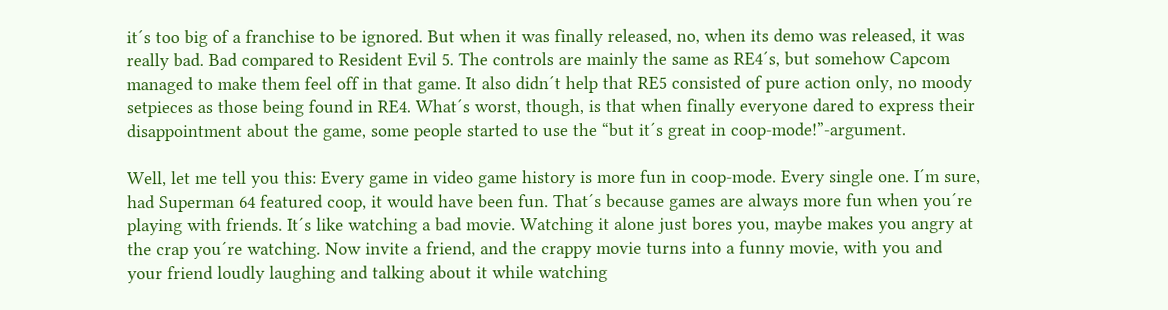it´s too big of a franchise to be ignored. But when it was finally released, no, when its demo was released, it was really bad. Bad compared to Resident Evil 5. The controls are mainly the same as RE4´s, but somehow Capcom managed to make them feel off in that game. It also didn´t help that RE5 consisted of pure action only, no moody setpieces as those being found in RE4. What´s worst, though, is that when finally everyone dared to express their disappointment about the game, some people started to use the “but it´s great in coop-mode!”-argument.

Well, let me tell you this: Every game in video game history is more fun in coop-mode. Every single one. I´m sure, had Superman 64 featured coop, it would have been fun. That´s because games are always more fun when you´re playing with friends. It´s like watching a bad movie. Watching it alone just bores you, maybe makes you angry at the crap you´re watching. Now invite a friend, and the crappy movie turns into a funny movie, with you and your friend loudly laughing and talking about it while watching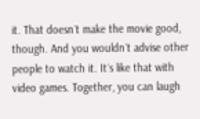it. That doesn´t make the movie good, though. And you wouldn´t advise other people to watch it. It´s like that with video games. Together, you can laugh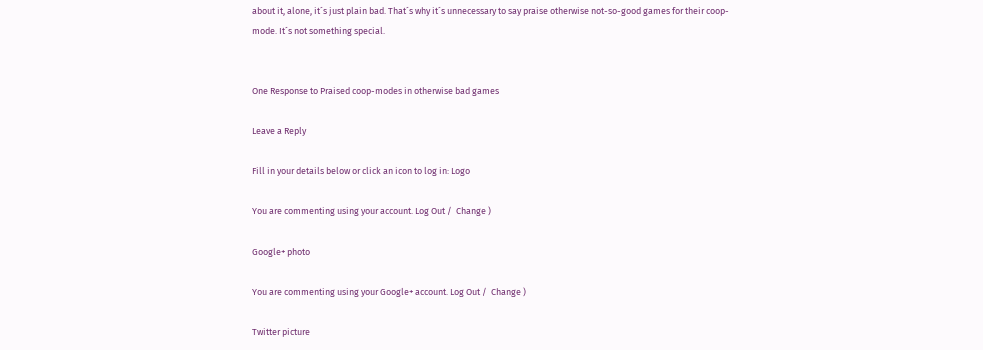about it, alone, it´s just plain bad. That´s why it´s unnecessary to say praise otherwise not-so-good games for their coop-mode. It´s not something special.


One Response to Praised coop-modes in otherwise bad games

Leave a Reply

Fill in your details below or click an icon to log in: Logo

You are commenting using your account. Log Out /  Change )

Google+ photo

You are commenting using your Google+ account. Log Out /  Change )

Twitter picture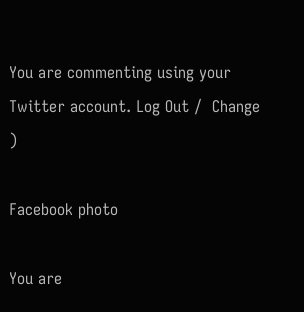You are commenting using your Twitter account. Log Out /  Change )

Facebook photo

You are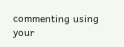commenting using your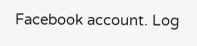Facebook account. Log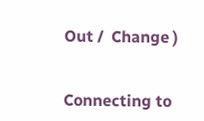Out /  Change )


Connecting to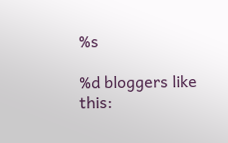%s

%d bloggers like this: